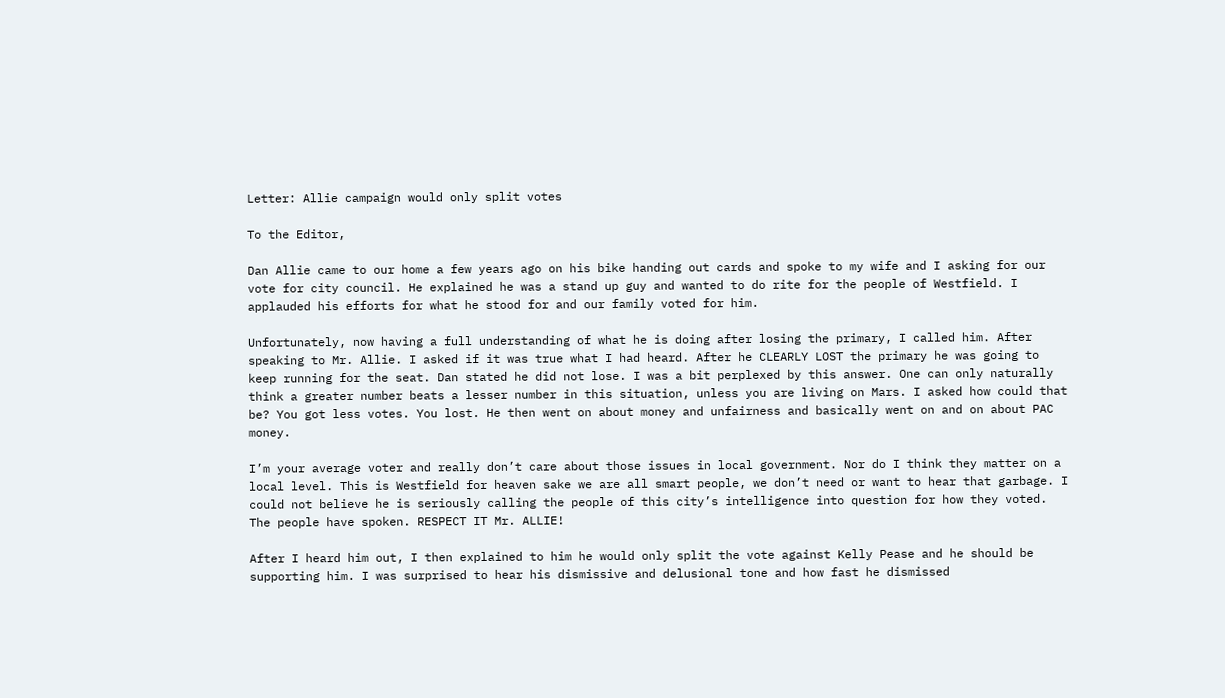Letter: Allie campaign would only split votes

To the Editor,

Dan Allie came to our home a few years ago on his bike handing out cards and spoke to my wife and I asking for our vote for city council. He explained he was a stand up guy and wanted to do rite for the people of Westfield. I applauded his efforts for what he stood for and our family voted for him.

Unfortunately, now having a full understanding of what he is doing after losing the primary, I called him. After speaking to Mr. Allie. I asked if it was true what I had heard. After he CLEARLY LOST the primary he was going to keep running for the seat. Dan stated he did not lose. I was a bit perplexed by this answer. One can only naturally think a greater number beats a lesser number in this situation, unless you are living on Mars. I asked how could that be? You got less votes. You lost. He then went on about money and unfairness and basically went on and on about PAC money.

I’m your average voter and really don’t care about those issues in local government. Nor do I think they matter on a local level. This is Westfield for heaven sake we are all smart people, we don’t need or want to hear that garbage. I could not believe he is seriously calling the people of this city’s intelligence into question for how they voted. The people have spoken. RESPECT IT Mr. ALLIE!

After I heard him out, I then explained to him he would only split the vote against Kelly Pease and he should be supporting him. I was surprised to hear his dismissive and delusional tone and how fast he dismissed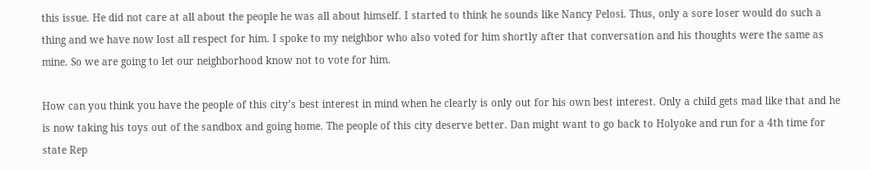this issue. He did not care at all about the people he was all about himself. I started to think he sounds like Nancy Pelosi. Thus, only a sore loser would do such a thing and we have now lost all respect for him. I spoke to my neighbor who also voted for him shortly after that conversation and his thoughts were the same as mine. So we are going to let our neighborhood know not to vote for him.

How can you think you have the people of this city’s best interest in mind when he clearly is only out for his own best interest. Only a child gets mad like that and he is now taking his toys out of the sandbox and going home. The people of this city deserve better. Dan might want to go back to Holyoke and run for a 4th time for state Rep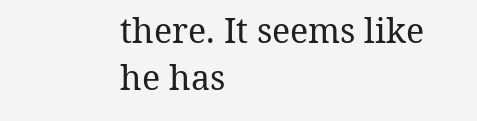there. It seems like he has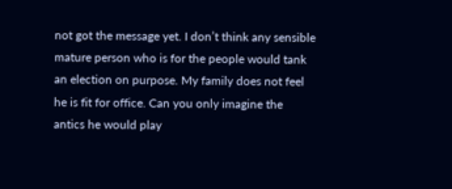not got the message yet. I don’t think any sensible mature person who is for the people would tank an election on purpose. My family does not feel he is fit for office. Can you only imagine the antics he would play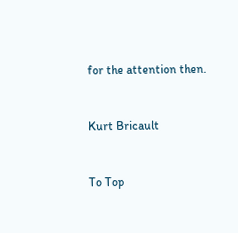for the attention then.


Kurt Bricault


To Top